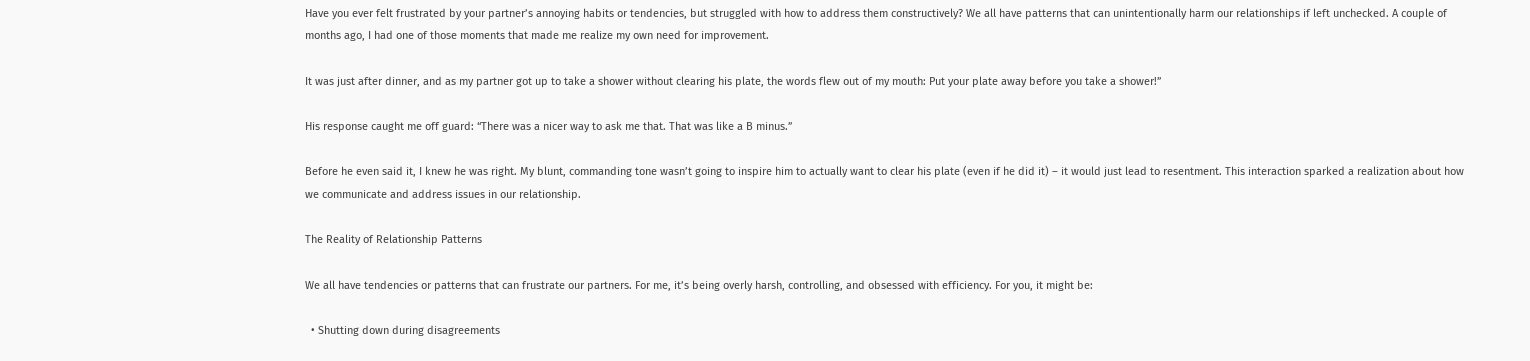Have you ever felt frustrated by your partner’s annoying habits or tendencies, but struggled with how to address them constructively? We all have patterns that can unintentionally harm our relationships if left unchecked. A couple of months ago, I had one of those moments that made me realize my own need for improvement.

It was just after dinner, and as my partner got up to take a shower without clearing his plate, the words flew out of my mouth: Put your plate away before you take a shower!”

His response caught me off guard: “There was a nicer way to ask me that. That was like a B minus.”

Before he even said it, I knew he was right. My blunt, commanding tone wasn’t going to inspire him to actually want to clear his plate (even if he did it) – it would just lead to resentment. This interaction sparked a realization about how we communicate and address issues in our relationship.

The Reality of Relationship Patterns

We all have tendencies or patterns that can frustrate our partners. For me, it’s being overly harsh, controlling, and obsessed with efficiency. For you, it might be:

  • Shutting down during disagreements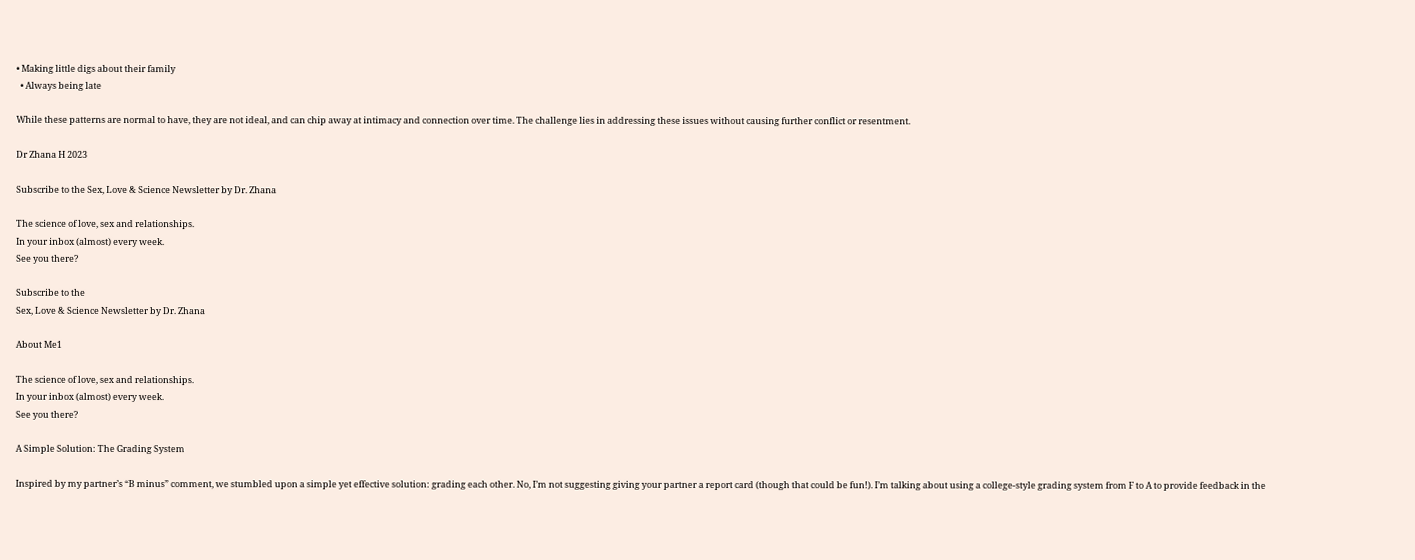• Making little digs about their family
  • Always being late

While these patterns are normal to have, they are not ideal, and can chip away at intimacy and connection over time. The challenge lies in addressing these issues without causing further conflict or resentment.

Dr Zhana H 2023

Subscribe to the Sex, Love & Science Newsletter by Dr. Zhana

The science of love, sex and relationships.
In your inbox (almost) every week.
See you there?

Subscribe to the
Sex, Love & Science Newsletter by Dr. Zhana

About Me1

The science of love, sex and relationships.
In your inbox (almost) every week.
See you there?

A Simple Solution: The Grading System

Inspired by my partner’s “B minus” comment, we stumbled upon a simple yet effective solution: grading each other. No, I’m not suggesting giving your partner a report card (though that could be fun!). I’m talking about using a college-style grading system from F to A to provide feedback in the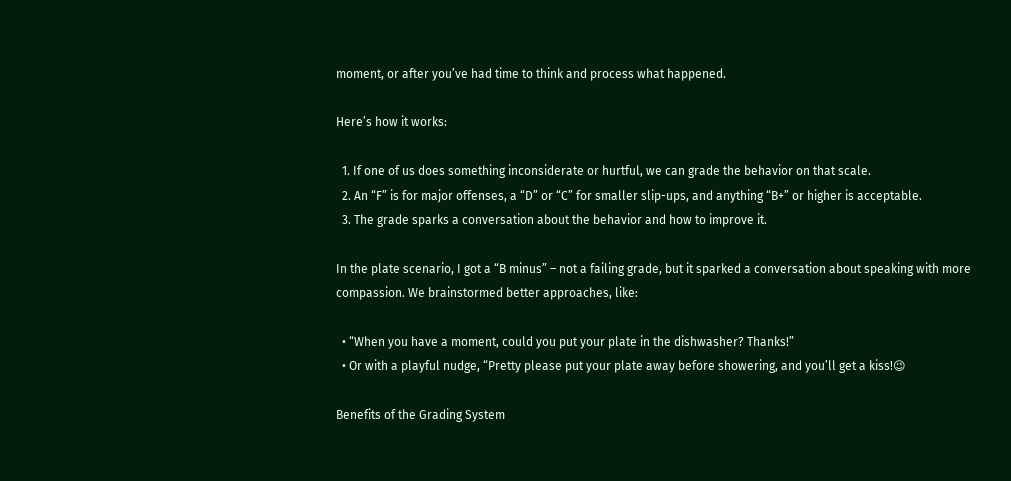moment, or after you’ve had time to think and process what happened.

Here’s how it works:

  1. If one of us does something inconsiderate or hurtful, we can grade the behavior on that scale.
  2. An “F” is for major offenses, a “D” or “C” for smaller slip-ups, and anything “B+” or higher is acceptable.
  3. The grade sparks a conversation about the behavior and how to improve it.

In the plate scenario, I got a “B minus” – not a failing grade, but it sparked a conversation about speaking with more compassion. We brainstormed better approaches, like:

  • “When you have a moment, could you put your plate in the dishwasher? Thanks!”
  • Or with a playful nudge, “Pretty please put your plate away before showering, and you’ll get a kiss!😉

Benefits of the Grading System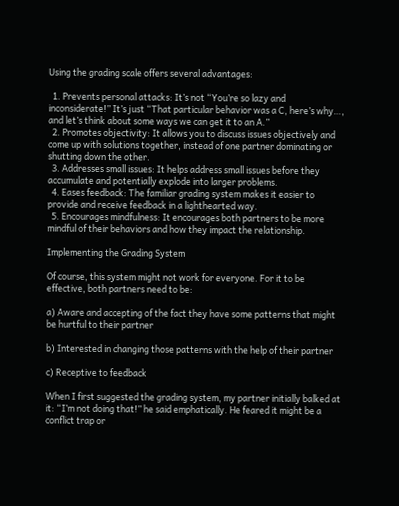Using the grading scale offers several advantages:

  1. Prevents personal attacks: It’s not “You’re so lazy and inconsiderate!” It’s just “That particular behavior was a C, here’s why…, and let’s think about some ways we can get it to an A.”
  2. Promotes objectivity: It allows you to discuss issues objectively and come up with solutions together, instead of one partner dominating or shutting down the other.
  3. Addresses small issues: It helps address small issues before they accumulate and potentially explode into larger problems.
  4. Eases feedback: The familiar grading system makes it easier to provide and receive feedback in a lighthearted way.
  5. Encourages mindfulness: It encourages both partners to be more mindful of their behaviors and how they impact the relationship.

Implementing the Grading System

Of course, this system might not work for everyone. For it to be effective, both partners need to be:

a) Aware and accepting of the fact they have some patterns that might be hurtful to their partner

b) Interested in changing those patterns with the help of their partner

c) Receptive to feedback

When I first suggested the grading system, my partner initially balked at it: “I’m not doing that!” he said emphatically. He feared it might be a conflict trap or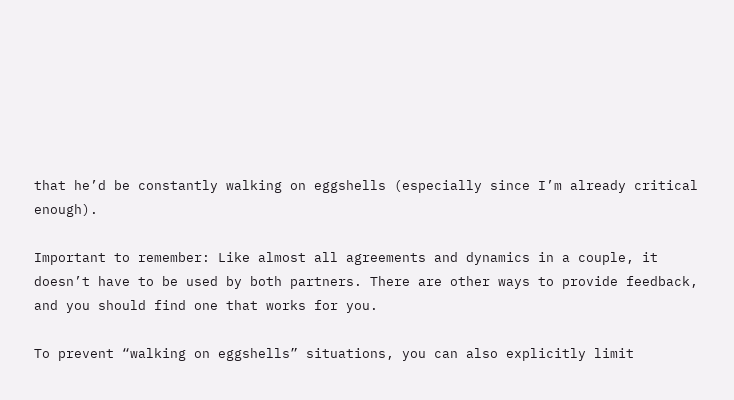that he’d be constantly walking on eggshells (especially since I’m already critical enough).

Important to remember: Like almost all agreements and dynamics in a couple, it doesn’t have to be used by both partners. There are other ways to provide feedback, and you should find one that works for you.

To prevent “walking on eggshells” situations, you can also explicitly limit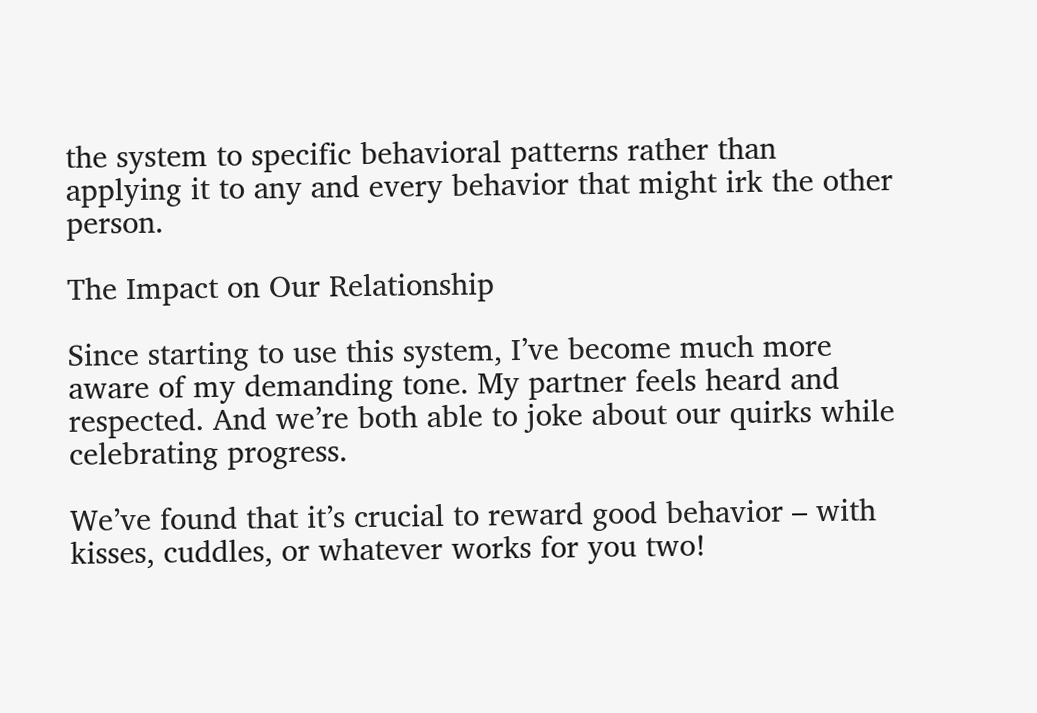the system to specific behavioral patterns rather than applying it to any and every behavior that might irk the other person.

The Impact on Our Relationship

Since starting to use this system, I’ve become much more aware of my demanding tone. My partner feels heard and respected. And we’re both able to joke about our quirks while celebrating progress.

We’ve found that it’s crucial to reward good behavior – with kisses, cuddles, or whatever works for you two!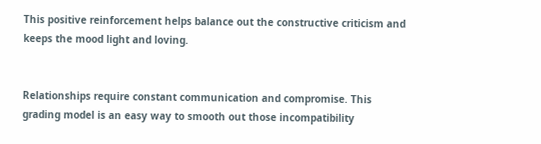This positive reinforcement helps balance out the constructive criticism and keeps the mood light and loving.


Relationships require constant communication and compromise. This grading model is an easy way to smooth out those incompatibility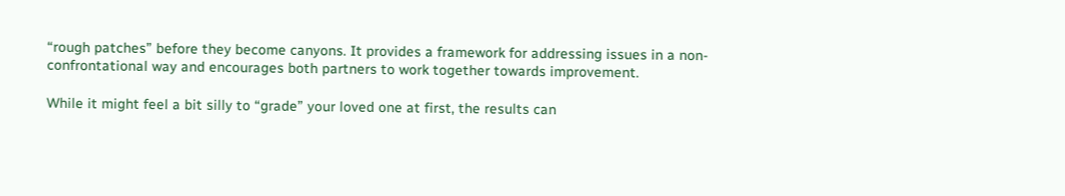“rough patches” before they become canyons. It provides a framework for addressing issues in a non-confrontational way and encourages both partners to work together towards improvement.

While it might feel a bit silly to “grade” your loved one at first, the results can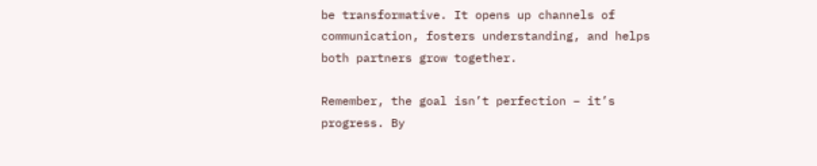be transformative. It opens up channels of communication, fosters understanding, and helps both partners grow together.

Remember, the goal isn’t perfection – it’s progress. By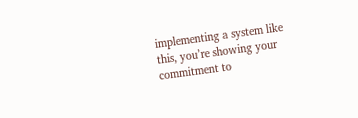implementing a system like this, you’re showing your commitment to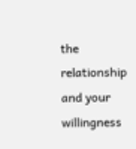the relationship and your willingness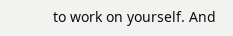to work on yourself. And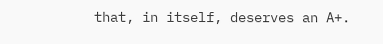that, in itself, deserves an A+.